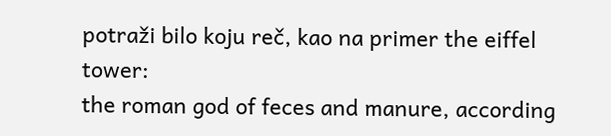potraži bilo koju reč, kao na primer the eiffel tower:
the roman god of feces and manure, according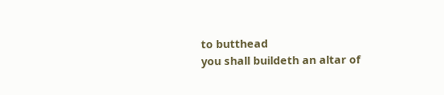to butthead
you shall buildeth an altar of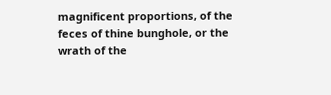magnificent proportions, of the feces of thine bunghole, or the wrath of the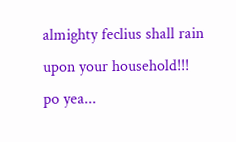almighty feclius shall rain upon your household!!!
po yea...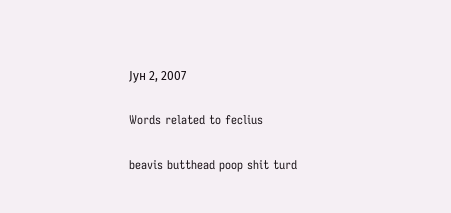Јун 2, 2007

Words related to feclius

beavis butthead poop shit turd